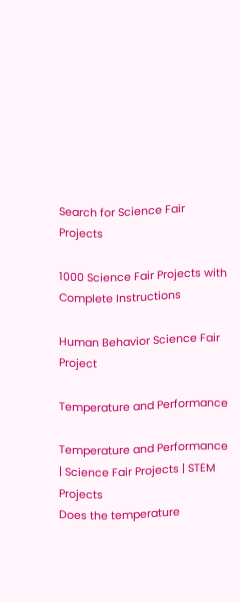Search for Science Fair Projects

1000 Science Fair Projects with Complete Instructions

Human Behavior Science Fair Project

Temperature and Performance

Temperature and Performance | Science Fair Projects | STEM Projects
Does the temperature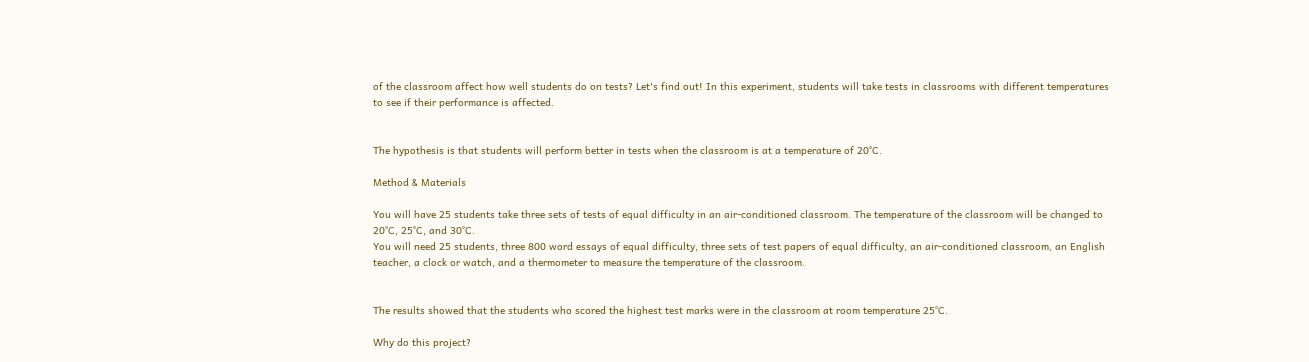of the classroom affect how well students do on tests? Let's find out! In this experiment, students will take tests in classrooms with different temperatures to see if their performance is affected.


The hypothesis is that students will perform better in tests when the classroom is at a temperature of 20°C.

Method & Materials

You will have 25 students take three sets of tests of equal difficulty in an air-conditioned classroom. The temperature of the classroom will be changed to 20°C, 25°C, and 30°C.
You will need 25 students, three 800 word essays of equal difficulty, three sets of test papers of equal difficulty, an air-conditioned classroom, an English teacher, a clock or watch, and a thermometer to measure the temperature of the classroom.


The results showed that the students who scored the highest test marks were in the classroom at room temperature 25°C.

Why do this project?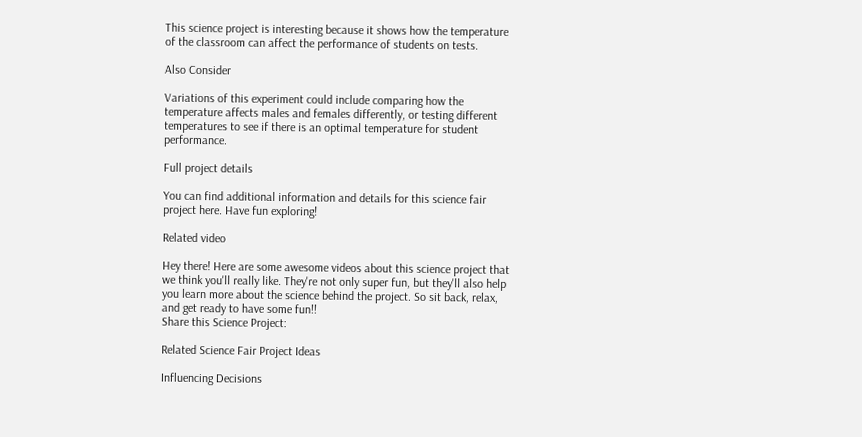This science project is interesting because it shows how the temperature of the classroom can affect the performance of students on tests.

Also Consider

Variations of this experiment could include comparing how the temperature affects males and females differently, or testing different temperatures to see if there is an optimal temperature for student performance.

Full project details

You can find additional information and details for this science fair project here. Have fun exploring!

Related video

Hey there! Here are some awesome videos about this science project that we think you'll really like. They're not only super fun, but they'll also help you learn more about the science behind the project. So sit back, relax, and get ready to have some fun!!
Share this Science Project:

Related Science Fair Project Ideas

Influencing Decisions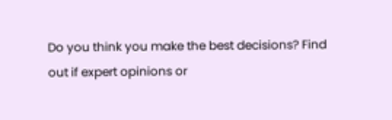Do you think you make the best decisions? Find out if expert opinions or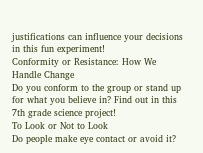justifications can influence your decisions in this fun experiment!
Conformity or Resistance: How We Handle Change
Do you conform to the group or stand up for what you believe in? Find out in this 7th grade science project!
To Look or Not to Look
Do people make eye contact or avoid it?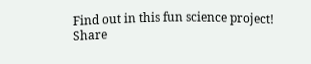Find out in this fun science project!
Share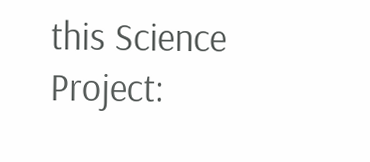this Science Project: